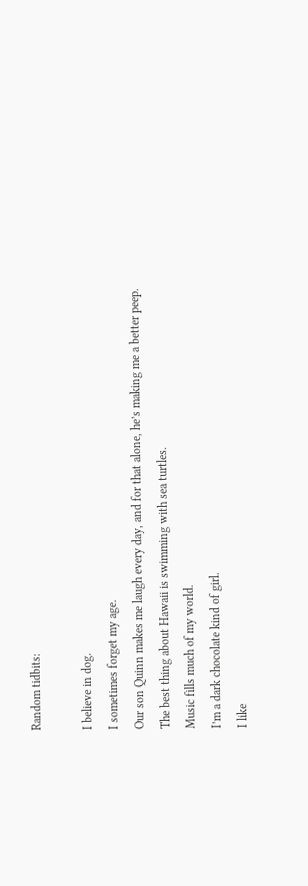Random tidbits:

I believe in dog.
I sometimes forget my age.
Our son Quinn makes me laugh every day, and for that alone, he’s making me a better peep.
The best thing about Hawaii is swimming with sea turtles.
Music fills much of my world.
I’m a dark chocolate kind of girl.
I like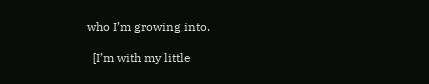who I’m growing into.

  [I’m with my little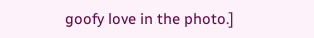goofy love in the photo.]